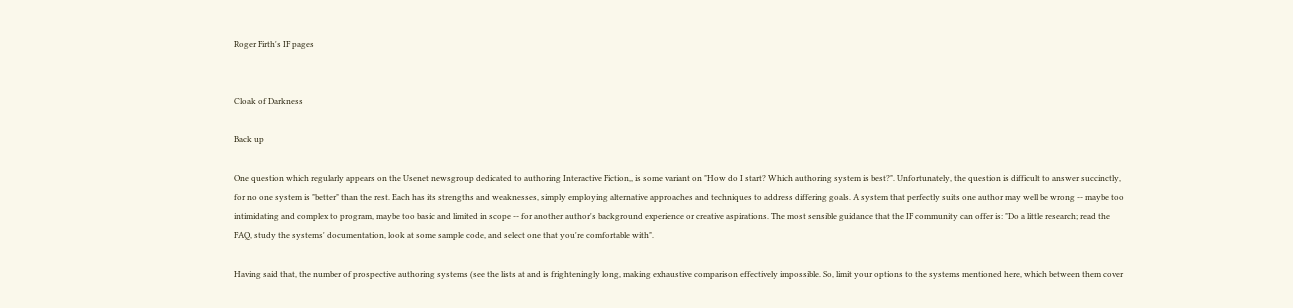Roger Firth's IF pages


Cloak of Darkness

Back up

One question which regularly appears on the Usenet newsgroup dedicated to authoring Interactive Fiction,, is some variant on "How do I start? Which authoring system is best?". Unfortunately, the question is difficult to answer succinctly, for no one system is "better" than the rest. Each has its strengths and weaknesses, simply employing alternative approaches and techniques to address differing goals. A system that perfectly suits one author may well be wrong -- maybe too intimidating and complex to program, maybe too basic and limited in scope -- for another author's background experience or creative aspirations. The most sensible guidance that the IF community can offer is: "Do a little research; read the FAQ, study the systems' documentation, look at some sample code, and select one that you're comfortable with".

Having said that, the number of prospective authoring systems (see the lists at and is frighteningly long, making exhaustive comparison effectively impossible. So, limit your options to the systems mentioned here, which between them cover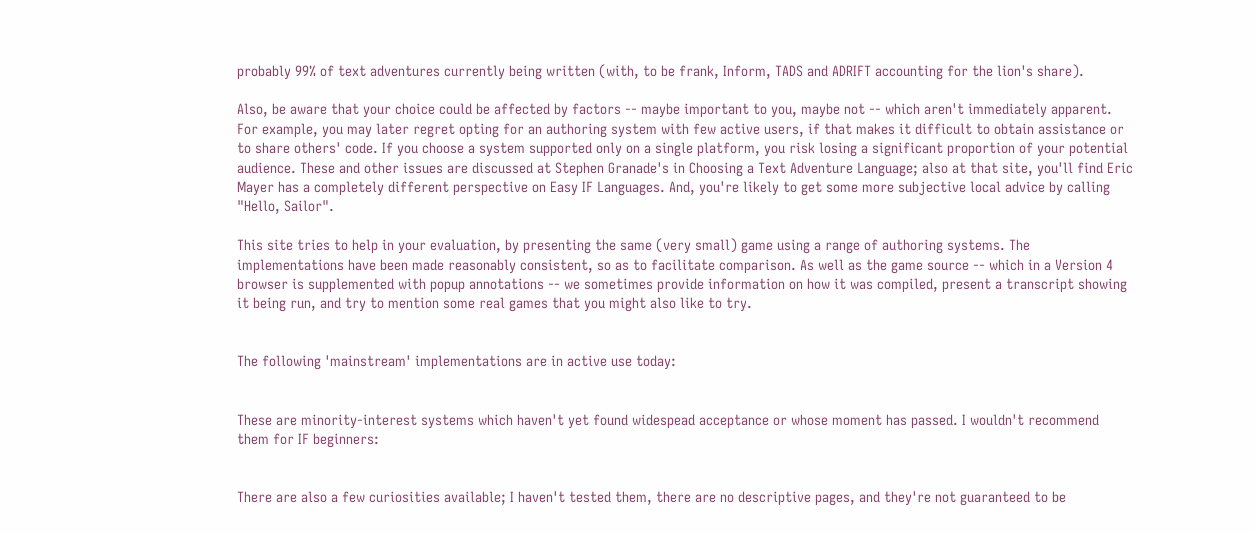probably 99% of text adventures currently being written (with, to be frank, Inform, TADS and ADRIFT accounting for the lion's share).

Also, be aware that your choice could be affected by factors -- maybe important to you, maybe not -- which aren't immediately apparent. For example, you may later regret opting for an authoring system with few active users, if that makes it difficult to obtain assistance or to share others' code. If you choose a system supported only on a single platform, you risk losing a significant proportion of your potential audience. These and other issues are discussed at Stephen Granade's in Choosing a Text Adventure Language; also at that site, you'll find Eric Mayer has a completely different perspective on Easy IF Languages. And, you're likely to get some more subjective local advice by calling "Hello, Sailor".

This site tries to help in your evaluation, by presenting the same (very small) game using a range of authoring systems. The implementations have been made reasonably consistent, so as to facilitate comparison. As well as the game source -- which in a Version 4 browser is supplemented with popup annotations -- we sometimes provide information on how it was compiled, present a transcript showing it being run, and try to mention some real games that you might also like to try.


The following 'mainstream' implementations are in active use today:


These are minority-interest systems which haven't yet found widespead acceptance or whose moment has passed. I wouldn't recommend them for IF beginners:


There are also a few curiosities available; I haven't tested them, there are no descriptive pages, and they're not guaranteed to be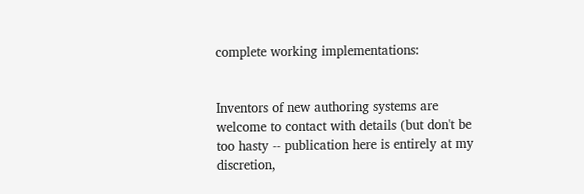complete working implementations:


Inventors of new authoring systems are welcome to contact with details (but don't be too hasty -- publication here is entirely at my discretion,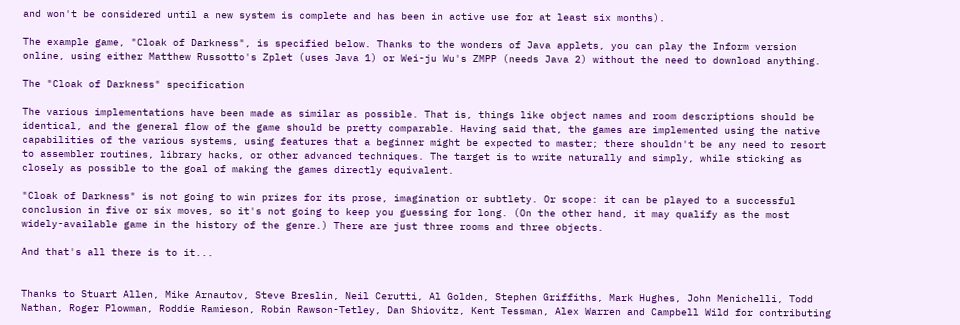and won't be considered until a new system is complete and has been in active use for at least six months).

The example game, "Cloak of Darkness", is specified below. Thanks to the wonders of Java applets, you can play the Inform version online, using either Matthew Russotto's Zplet (uses Java 1) or Wei-ju Wu's ZMPP (needs Java 2) without the need to download anything.

The "Cloak of Darkness" specification

The various implementations have been made as similar as possible. That is, things like object names and room descriptions should be identical, and the general flow of the game should be pretty comparable. Having said that, the games are implemented using the native capabilities of the various systems, using features that a beginner might be expected to master; there shouldn't be any need to resort to assembler routines, library hacks, or other advanced techniques. The target is to write naturally and simply, while sticking as closely as possible to the goal of making the games directly equivalent.

"Cloak of Darkness" is not going to win prizes for its prose, imagination or subtlety. Or scope: it can be played to a successful conclusion in five or six moves, so it's not going to keep you guessing for long. (On the other hand, it may qualify as the most widely-available game in the history of the genre.) There are just three rooms and three objects.

And that's all there is to it...


Thanks to Stuart Allen, Mike Arnautov, Steve Breslin, Neil Cerutti, Al Golden, Stephen Griffiths, Mark Hughes, John Menichelli, Todd Nathan, Roger Plowman, Roddie Ramieson, Robin Rawson-Tetley, Dan Shiovitz, Kent Tessman, Alex Warren and Campbell Wild for contributing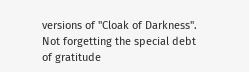versions of "Cloak of Darkness". Not forgetting the special debt of gratitude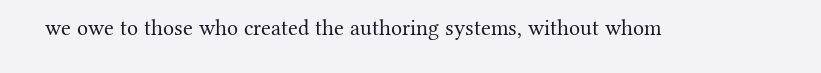we owe to those who created the authoring systems, without whom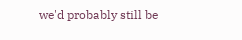we'd probably still be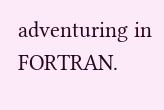adventuring in FORTRAN.